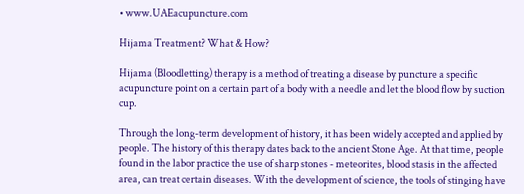• www.UAEacupuncture.com

Hijama Treatment? What & How?

Hijama (Bloodletting) therapy is a method of treating a disease by puncture a specific acupuncture point on a certain part of a body with a needle and let the blood flow by suction cup.

Through the long-term development of history, it has been widely accepted and applied by people. The history of this therapy dates back to the ancient Stone Age. At that time, people found in the labor practice the use of sharp stones - meteorites, blood stasis in the affected area, can treat certain diseases. With the development of science, the tools of stinging have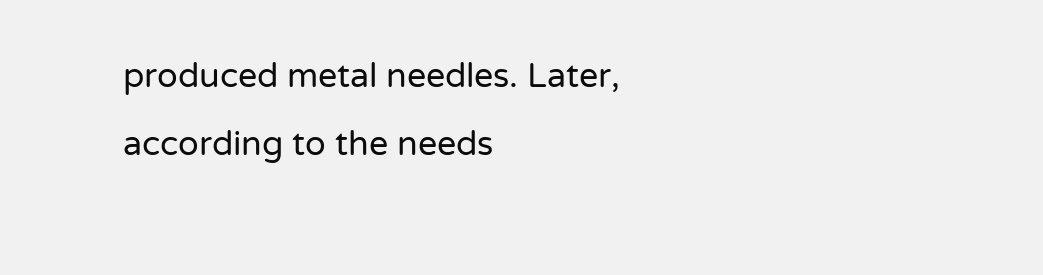produced metal needles. Later, according to the needs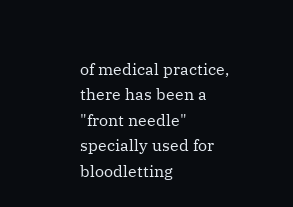of medical practice, there has been a "front needle" specially used for bloodletting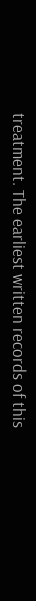treatment. The earliest written records of this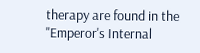therapy are found in the "Emperor's Internal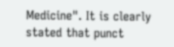Medicine". It is clearly stated that punct